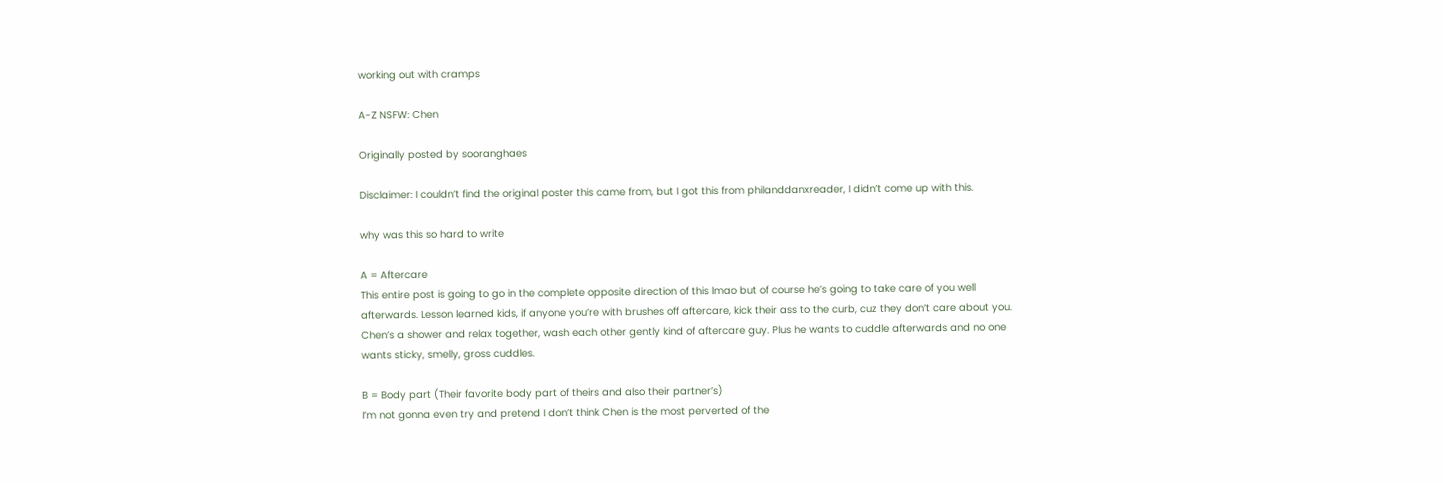working out with cramps

A-Z NSFW: Chen

Originally posted by sooranghaes

Disclaimer: I couldn’t find the original poster this came from, but I got this from philanddanxreader, I didn’t come up with this.

why was this so hard to write

A = Aftercare
This entire post is going to go in the complete opposite direction of this lmao but of course he’s going to take care of you well afterwards. Lesson learned kids, if anyone you’re with brushes off aftercare, kick their ass to the curb, cuz they don’t care about you. Chen’s a shower and relax together, wash each other gently kind of aftercare guy. Plus he wants to cuddle afterwards and no one wants sticky, smelly, gross cuddles.

B = Body part (Their favorite body part of theirs and also their partner’s)
I’m not gonna even try and pretend I don’t think Chen is the most perverted of the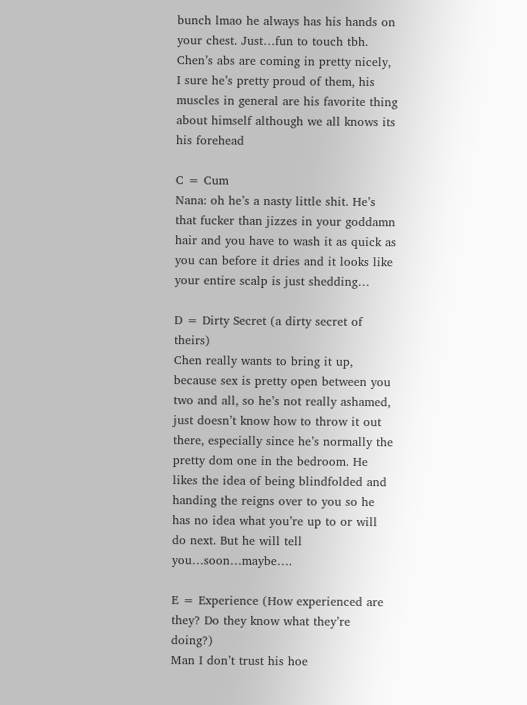bunch lmao he always has his hands on your chest. Just…fun to touch tbh. Chen’s abs are coming in pretty nicely, I sure he’s pretty proud of them, his muscles in general are his favorite thing about himself although we all knows its his forehead

C = Cum
Nana: oh he’s a nasty little shit. He’s that fucker than jizzes in your goddamn hair and you have to wash it as quick as you can before it dries and it looks like your entire scalp is just shedding…

D = Dirty Secret (a dirty secret of theirs)
Chen really wants to bring it up, because sex is pretty open between you two and all, so he’s not really ashamed, just doesn’t know how to throw it out there, especially since he’s normally the pretty dom one in the bedroom. He likes the idea of being blindfolded and handing the reigns over to you so he has no idea what you’re up to or will do next. But he will tell you…soon…maybe….

E = Experience (How experienced are they? Do they know what they’re doing?)
Man I don’t trust his hoe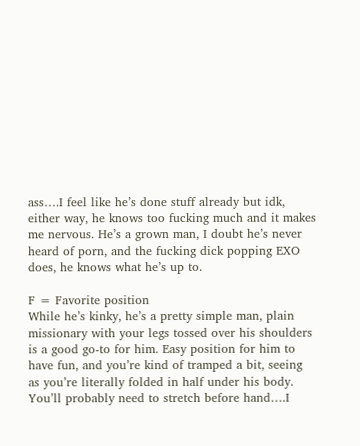ass….I feel like he’s done stuff already but idk, either way, he knows too fucking much and it makes me nervous. He’s a grown man, I doubt he’s never heard of porn, and the fucking dick popping EXO does, he knows what he’s up to.

F = Favorite position
While he’s kinky, he’s a pretty simple man, plain missionary with your legs tossed over his shoulders is a good go-to for him. Easy position for him to have fun, and you’re kind of tramped a bit, seeing as you’re literally folded in half under his body. You’ll probably need to stretch before hand….I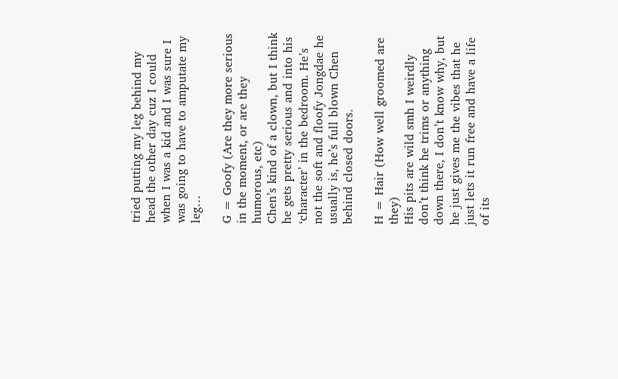tried putting my leg behind my head the other day cuz I could when I was a kid and I was sure I was going to have to amputate my leg…

G = Goofy (Are they more serious in the moment, or are they humorous, etc)
Chen’s kind of a clown, but I think he gets pretty serious and into his ‘character’ in the bedroom. He’s not the soft and floofy Jongdae he usually is, he’s full blown Chen behind closed doors.

H = Hair (How well groomed are they)
His pits are wild smh I weirdly don’t think he trims or anything down there, I don’t know why, but he just gives me the vibes that he just lets it run free and have a life of its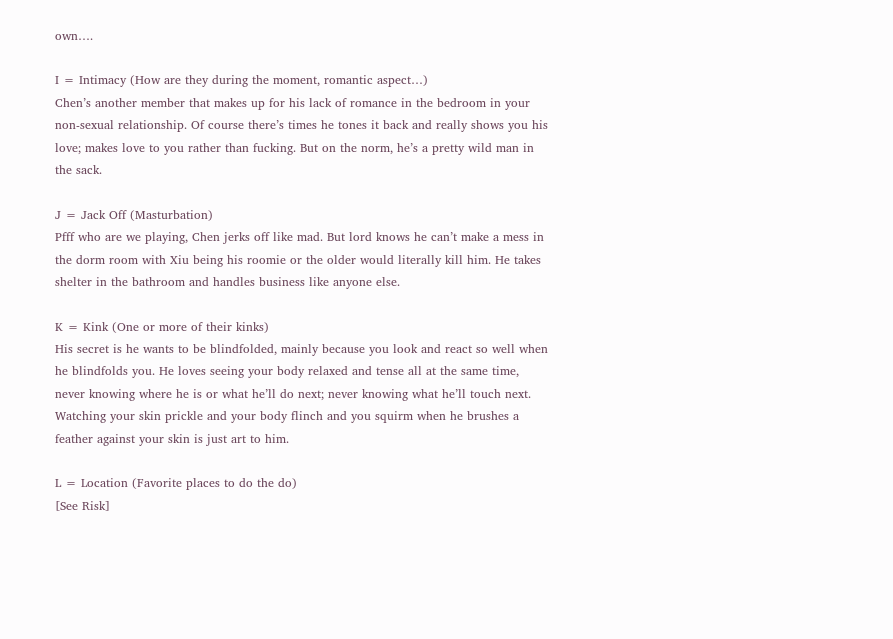own….

I = Intimacy (How are they during the moment, romantic aspect…)
Chen’s another member that makes up for his lack of romance in the bedroom in your non-sexual relationship. Of course there’s times he tones it back and really shows you his love; makes love to you rather than fucking. But on the norm, he’s a pretty wild man in the sack.

J = Jack Off (Masturbation)
Pfff who are we playing, Chen jerks off like mad. But lord knows he can’t make a mess in the dorm room with Xiu being his roomie or the older would literally kill him. He takes shelter in the bathroom and handles business like anyone else.

K = Kink (One or more of their kinks)
His secret is he wants to be blindfolded, mainly because you look and react so well when he blindfolds you. He loves seeing your body relaxed and tense all at the same time, never knowing where he is or what he’ll do next; never knowing what he’ll touch next. Watching your skin prickle and your body flinch and you squirm when he brushes a feather against your skin is just art to him.

L = Location (Favorite places to do the do)
[See Risk]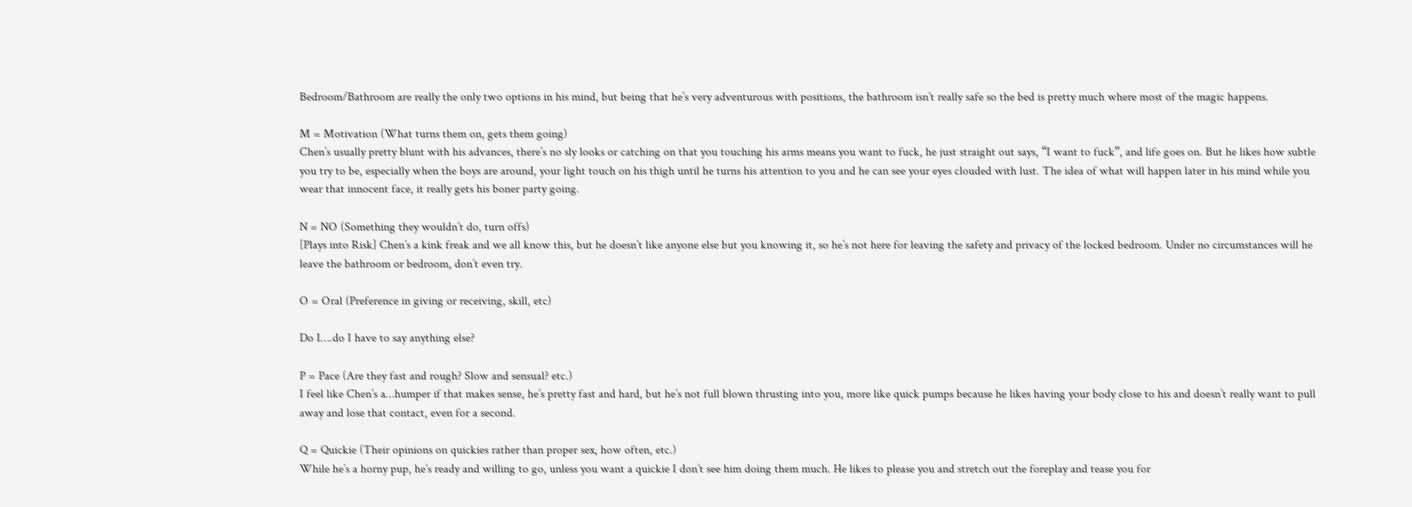Bedroom/Bathroom are really the only two options in his mind, but being that he’s very adventurous with positions, the bathroom isn’t really safe so the bed is pretty much where most of the magic happens.

M = Motivation (What turns them on, gets them going)
Chen’s usually pretty blunt with his advances, there’s no sly looks or catching on that you touching his arms means you want to fuck, he just straight out says, “I want to fuck”, and life goes on. But he likes how subtle you try to be, especially when the boys are around, your light touch on his thigh until he turns his attention to you and he can see your eyes clouded with lust. The idea of what will happen later in his mind while you wear that innocent face, it really gets his boner party going.

N = NO (Something they wouldn’t do, turn offs)
[Plays into Risk] Chen’s a kink freak and we all know this, but he doesn’t like anyone else but you knowing it, so he’s not here for leaving the safety and privacy of the locked bedroom. Under no circumstances will he leave the bathroom or bedroom, don’t even try.

O = Oral (Preference in giving or receiving, skill, etc)

Do I….do I have to say anything else?

P = Pace (Are they fast and rough? Slow and sensual? etc.)
I feel like Chen’s a…humper if that makes sense, he’s pretty fast and hard, but he’s not full blown thrusting into you, more like quick pumps because he likes having your body close to his and doesn’t really want to pull away and lose that contact, even for a second.

Q = Quickie (Their opinions on quickies rather than proper sex, how often, etc.)
While he’s a horny pup, he’s ready and willing to go, unless you want a quickie I don’t see him doing them much. He likes to please you and stretch out the foreplay and tease you for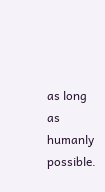as long as humanly possible.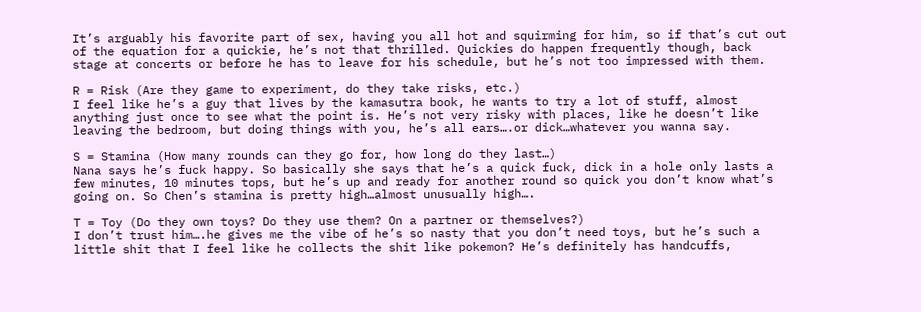It’s arguably his favorite part of sex, having you all hot and squirming for him, so if that’s cut out of the equation for a quickie, he’s not that thrilled. Quickies do happen frequently though, back stage at concerts or before he has to leave for his schedule, but he’s not too impressed with them.

R = Risk (Are they game to experiment, do they take risks, etc.)
I feel like he’s a guy that lives by the kamasutra book, he wants to try a lot of stuff, almost anything just once to see what the point is. He’s not very risky with places, like he doesn’t like leaving the bedroom, but doing things with you, he’s all ears….or dick…whatever you wanna say.

S = Stamina (How many rounds can they go for, how long do they last…)
Nana says he’s fuck happy. So basically she says that he’s a quick fuck, dick in a hole only lasts a few minutes, 10 minutes tops, but he’s up and ready for another round so quick you don’t know what’s going on. So Chen’s stamina is pretty high…almost unusually high….

T = Toy (Do they own toys? Do they use them? On a partner or themselves?)
I don’t trust him….he gives me the vibe of he’s so nasty that you don’t need toys, but he’s such a little shit that I feel like he collects the shit like pokemon? He’s definitely has handcuffs,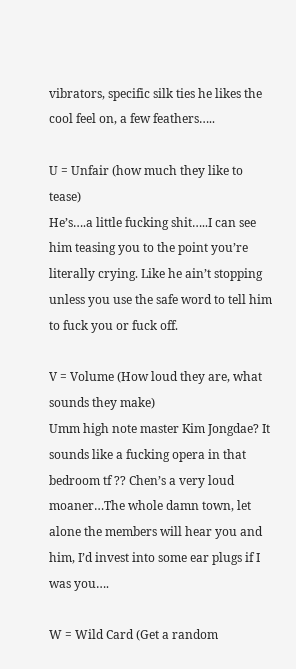vibrators, specific silk ties he likes the cool feel on, a few feathers…..

U = Unfair (how much they like to tease)
He’s….a little fucking shit…..I can see him teasing you to the point you’re literally crying. Like he ain’t stopping unless you use the safe word to tell him to fuck you or fuck off.

V = Volume (How loud they are, what sounds they make)
Umm high note master Kim Jongdae? It sounds like a fucking opera in that bedroom tf ?? Chen’s a very loud moaner…The whole damn town, let alone the members will hear you and him, I’d invest into some ear plugs if I was you….

W = Wild Card (Get a random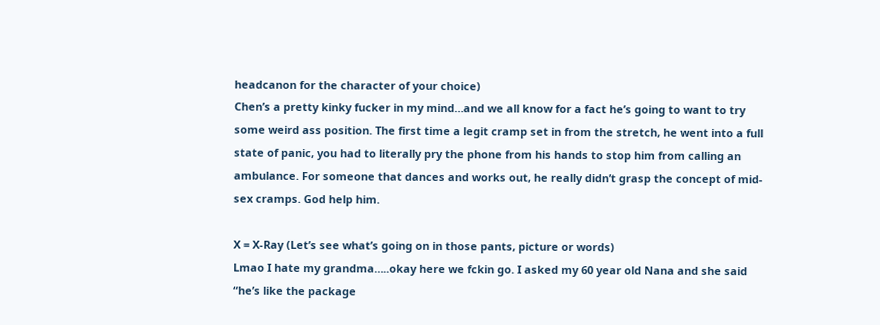headcanon for the character of your choice)
Chen’s a pretty kinky fucker in my mind…and we all know for a fact he’s going to want to try some weird ass position. The first time a legit cramp set in from the stretch, he went into a full state of panic, you had to literally pry the phone from his hands to stop him from calling an ambulance. For someone that dances and works out, he really didn’t grasp the concept of mid-sex cramps. God help him.

X = X-Ray (Let’s see what’s going on in those pants, picture or words)
Lmao I hate my grandma…..okay here we fckin go. I asked my 60 year old Nana and she said “he’s like the package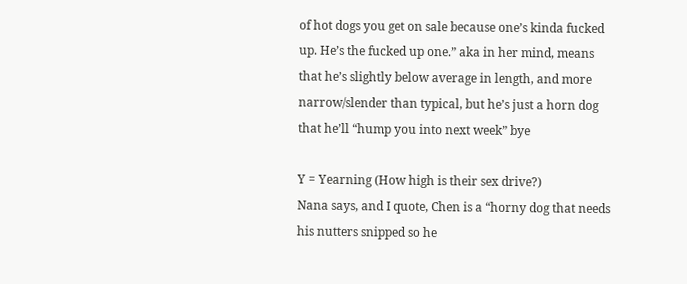of hot dogs you get on sale because one’s kinda fucked up. He’s the fucked up one.” aka in her mind, means that he’s slightly below average in length, and more narrow/slender than typical, but he’s just a horn dog that he’ll “hump you into next week” bye

Y = Yearning (How high is their sex drive?)
Nana says, and I quote, Chen is a “horny dog that needs his nutters snipped so he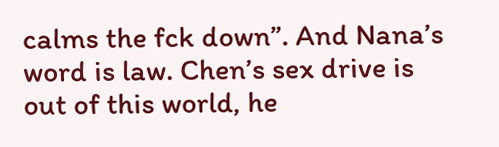calms the fck down”. And Nana’s word is law. Chen’s sex drive is out of this world, he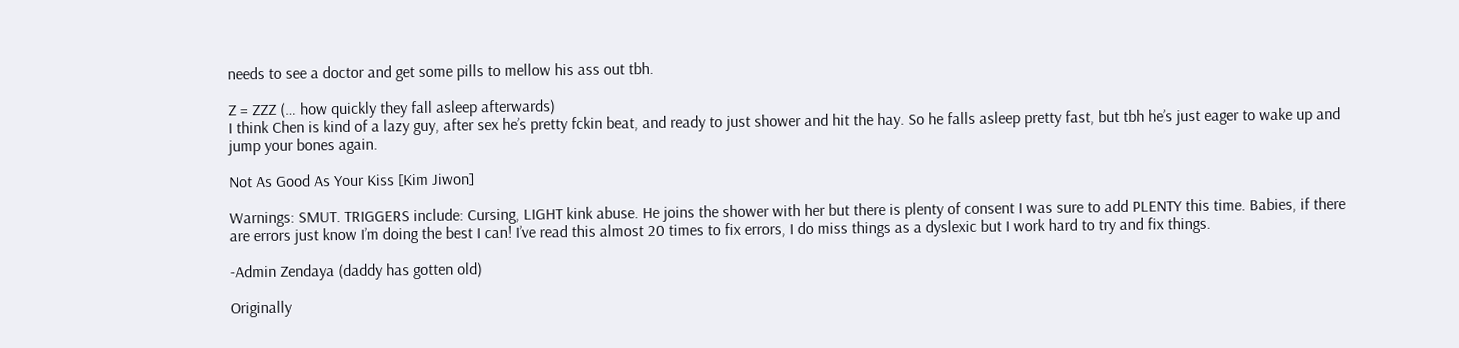needs to see a doctor and get some pills to mellow his ass out tbh.

Z = ZZZ (… how quickly they fall asleep afterwards)
I think Chen is kind of a lazy guy, after sex he’s pretty fckin beat, and ready to just shower and hit the hay. So he falls asleep pretty fast, but tbh he’s just eager to wake up and jump your bones again.

Not As Good As Your Kiss [Kim Jiwon]

Warnings: SMUT. TRIGGERS include: Cursing, LIGHT kink abuse. He joins the shower with her but there is plenty of consent I was sure to add PLENTY this time. Babies, if there are errors just know I’m doing the best I can! I’ve read this almost 20 times to fix errors, I do miss things as a dyslexic but I work hard to try and fix things.

-Admin Zendaya (daddy has gotten old)

Originally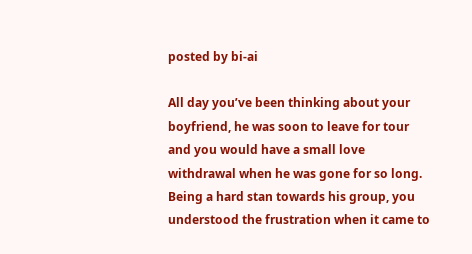posted by bi-ai

All day you’ve been thinking about your boyfriend, he was soon to leave for tour and you would have a small love withdrawal when he was gone for so long. Being a hard stan towards his group, you understood the frustration when it came to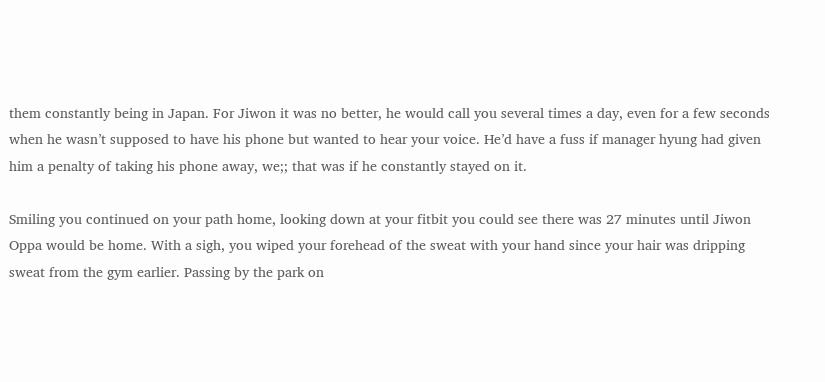them constantly being in Japan. For Jiwon it was no better, he would call you several times a day, even for a few seconds when he wasn’t supposed to have his phone but wanted to hear your voice. He’d have a fuss if manager hyung had given him a penalty of taking his phone away, we;; that was if he constantly stayed on it.

Smiling you continued on your path home, looking down at your fitbit you could see there was 27 minutes until Jiwon Oppa would be home. With a sigh, you wiped your forehead of the sweat with your hand since your hair was dripping sweat from the gym earlier. Passing by the park on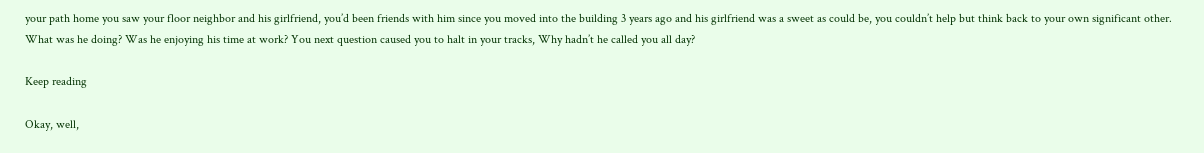your path home you saw your floor neighbor and his girlfriend, you’d been friends with him since you moved into the building 3 years ago and his girlfriend was a sweet as could be, you couldn’t help but think back to your own significant other. What was he doing? Was he enjoying his time at work? You next question caused you to halt in your tracks, Why hadn’t he called you all day?

Keep reading

Okay, well,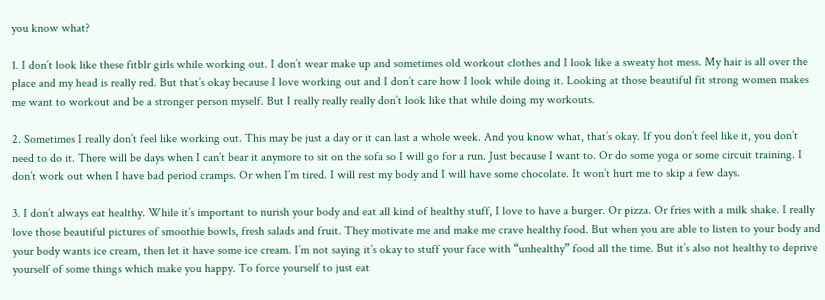you know what?

1. I don’t look like these fitblr girls while working out. I don’t wear make up and sometimes old workout clothes and I look like a sweaty hot mess. My hair is all over the place and my head is really red. But that’s okay because I love working out and I don’t care how I look while doing it. Looking at those beautiful fit strong women makes me want to workout and be a stronger person myself. But I really really really don’t look like that while doing my workouts.

2. Sometimes I really don’t feel like working out. This may be just a day or it can last a whole week. And you know what, that’s okay. If you don’t feel like it, you don’t need to do it. There will be days when I can’t bear it anymore to sit on the sofa so I will go for a run. Just because I want to. Or do some yoga or some circuit training. I don’t work out when I have bad period cramps. Or when I’m tired. I will rest my body and I will have some chocolate. It won’t hurt me to skip a few days.

3. I don’t always eat healthy. While it’s important to nurish your body and eat all kind of healthy stuff, I love to have a burger. Or pizza. Or fries with a milk shake. I really love those beautiful pictures of smoothie bowls, fresh salads and fruit. They motivate me and make me crave healthy food. But when you are able to listen to your body and your body wants ice cream, then let it have some ice cream. I’m not saying it’s okay to stuff your face with “unhealthy” food all the time. But it’s also not healthy to deprive yourself of some things which make you happy. To force yourself to just eat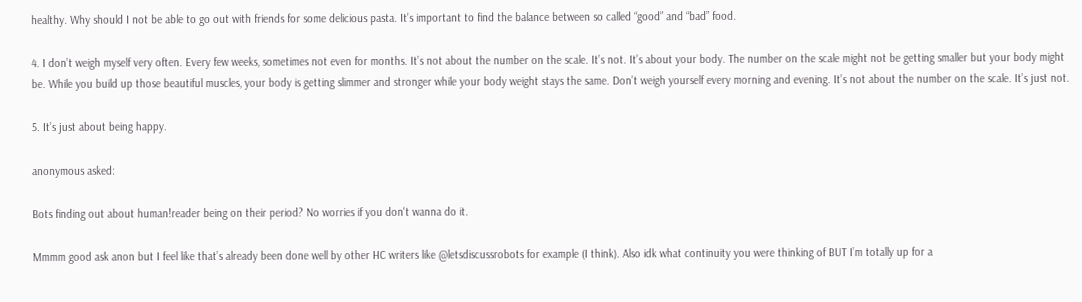healthy. Why should I not be able to go out with friends for some delicious pasta. It’s important to find the balance between so called “good” and “bad” food.

4. I don’t weigh myself very often. Every few weeks, sometimes not even for months. It’s not about the number on the scale. It’s not. It’s about your body. The number on the scale might not be getting smaller but your body might be. While you build up those beautiful muscles, your body is getting slimmer and stronger while your body weight stays the same. Don’t weigh yourself every morning and evening. It’s not about the number on the scale. It’s just not.

5. It’s just about being happy.

anonymous asked:

Bots finding out about human!reader being on their period? No worries if you don't wanna do it.

Mmmm good ask anon but I feel like that’s already been done well by other HC writers like @letsdiscussrobots for example (I think). Also idk what continuity you were thinking of BUT I’m totally up for a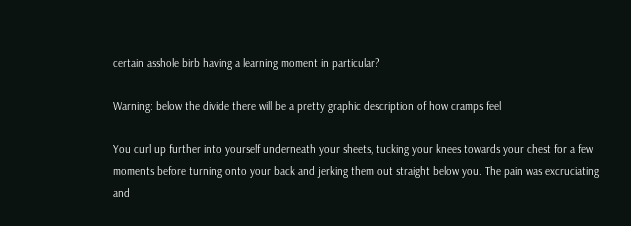certain asshole birb having a learning moment in particular?

Warning: below the divide there will be a pretty graphic description of how cramps feel

You curl up further into yourself underneath your sheets, tucking your knees towards your chest for a few moments before turning onto your back and jerking them out straight below you. The pain was excruciating and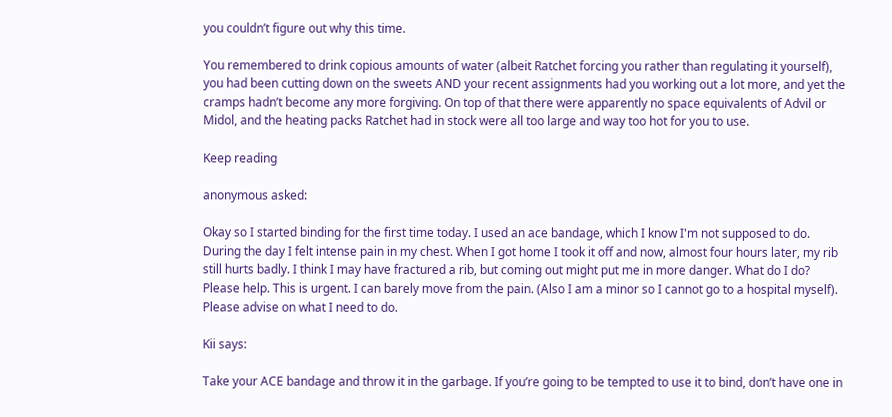you couldn’t figure out why this time.

You remembered to drink copious amounts of water (albeit Ratchet forcing you rather than regulating it yourself), you had been cutting down on the sweets AND your recent assignments had you working out a lot more, and yet the cramps hadn’t become any more forgiving. On top of that there were apparently no space equivalents of Advil or Midol, and the heating packs Ratchet had in stock were all too large and way too hot for you to use.

Keep reading

anonymous asked:

Okay so I started binding for the first time today. I used an ace bandage, which I know I'm not supposed to do. During the day I felt intense pain in my chest. When I got home I took it off and now, almost four hours later, my rib still hurts badly. I think I may have fractured a rib, but coming out might put me in more danger. What do I do? Please help. This is urgent. I can barely move from the pain. (Also I am a minor so I cannot go to a hospital myself). Please advise on what I need to do.

Kii says:

Take your ACE bandage and throw it in the garbage. If you’re going to be tempted to use it to bind, don’t have one in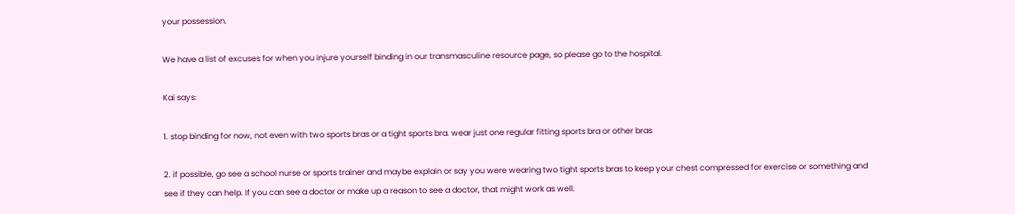your possession.

We have a list of excuses for when you injure yourself binding in our transmasculine resource page, so please go to the hospital.

Kai says:

1. stop binding for now, not even with two sports bras or a tight sports bra. wear just one regular fitting sports bra or other bras

2. if possible, go see a school nurse or sports trainer and maybe explain or say you were wearing two tight sports bras to keep your chest compressed for exercise or something and see if they can help. If you can see a doctor or make up a reason to see a doctor, that might work as well.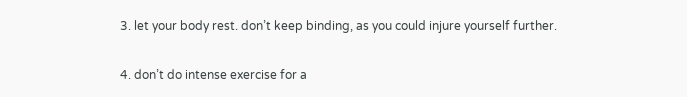3. let your body rest. don’t keep binding, as you could injure yourself further.

4. don’t do intense exercise for a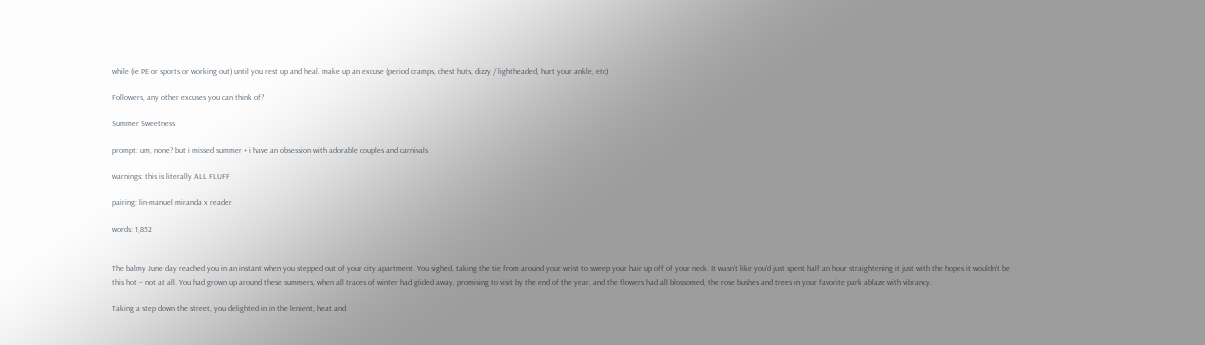while (ie PE or sports or working out) until you rest up and heal. make up an excuse (period cramps, chest huts, dizzy / lightheaded, hurt your ankle, etc)

Followers, any other excuses you can think of?

Summer Sweetness

prompt: um, none? but i missed summer + i have an obsession with adorable couples and carnivals

warnings: this is literally ALL FLUFF

pairing: lin-manuel miranda x reader

words: 1,852


The balmy June day reached you in an instant when you stepped out of your city apartment. You sighed, taking the tie from around your wrist to sweep your hair up off of your neck. It wasn’t like you’d just spent half an hour straightening it just with the hopes it wouldn’t be this hot – not at all. You had grown up around these summers, when all traces of winter had glided away, promising to visit by the end of the year, and the flowers had all blossomed, the rose bushes and trees in your favorite park ablaze with vibrancy.

Taking a step down the street, you delighted in in the lenient, heat and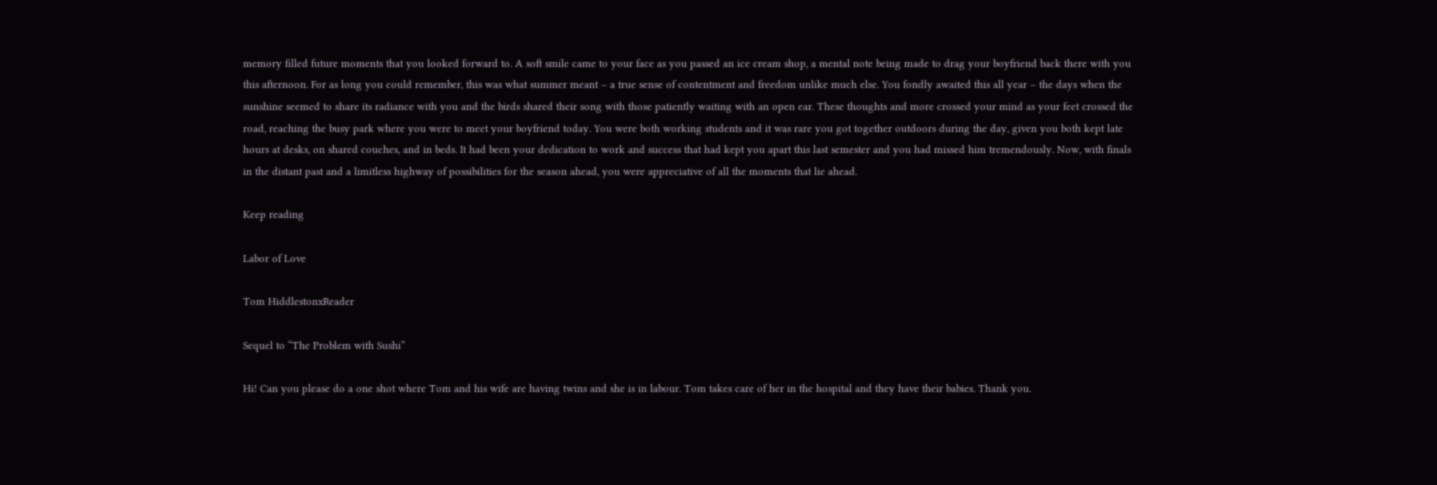memory filled future moments that you looked forward to. A soft smile came to your face as you passed an ice cream shop, a mental note being made to drag your boyfriend back there with you this afternoon. For as long you could remember, this was what summer meant – a true sense of contentment and freedom unlike much else. You fondly awaited this all year – the days when the sunshine seemed to share its radiance with you and the birds shared their song with those patiently waiting with an open ear. These thoughts and more crossed your mind as your feet crossed the road, reaching the busy park where you were to meet your boyfriend today. You were both working students and it was rare you got together outdoors during the day, given you both kept late hours at desks, on shared couches, and in beds. It had been your dedication to work and success that had kept you apart this last semester and you had missed him tremendously. Now, with finals in the distant past and a limitless highway of possibilities for the season ahead, you were appreciative of all the moments that lie ahead.

Keep reading

Labor of Love

Tom HiddlestonxReader

Sequel to “The Problem with Sushi”

Hi! Can you please do a one shot where Tom and his wife are having twins and she is in labour. Tom takes care of her in the hospital and they have their babies. Thank you.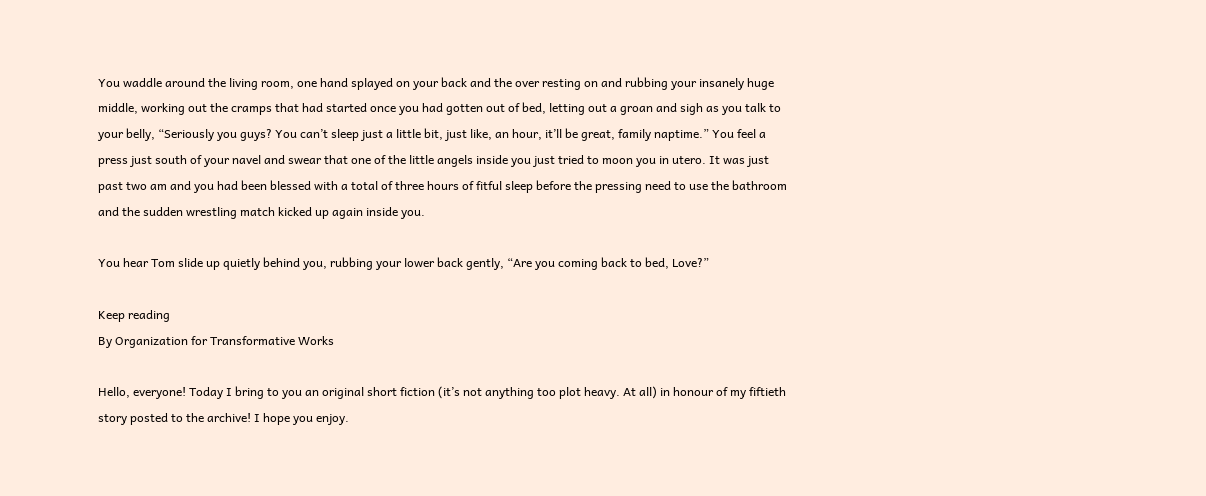You waddle around the living room, one hand splayed on your back and the over resting on and rubbing your insanely huge middle, working out the cramps that had started once you had gotten out of bed, letting out a groan and sigh as you talk to your belly, “Seriously you guys? You can’t sleep just a little bit, just like, an hour, it’ll be great, family naptime.” You feel a press just south of your navel and swear that one of the little angels inside you just tried to moon you in utero. It was just past two am and you had been blessed with a total of three hours of fitful sleep before the pressing need to use the bathroom and the sudden wrestling match kicked up again inside you.

You hear Tom slide up quietly behind you, rubbing your lower back gently, “Are you coming back to bed, Love?”

Keep reading
By Organization for Transformative Works

Hello, everyone! Today I bring to you an original short fiction (it’s not anything too plot heavy. At all) in honour of my fiftieth story posted to the archive! I hope you enjoy.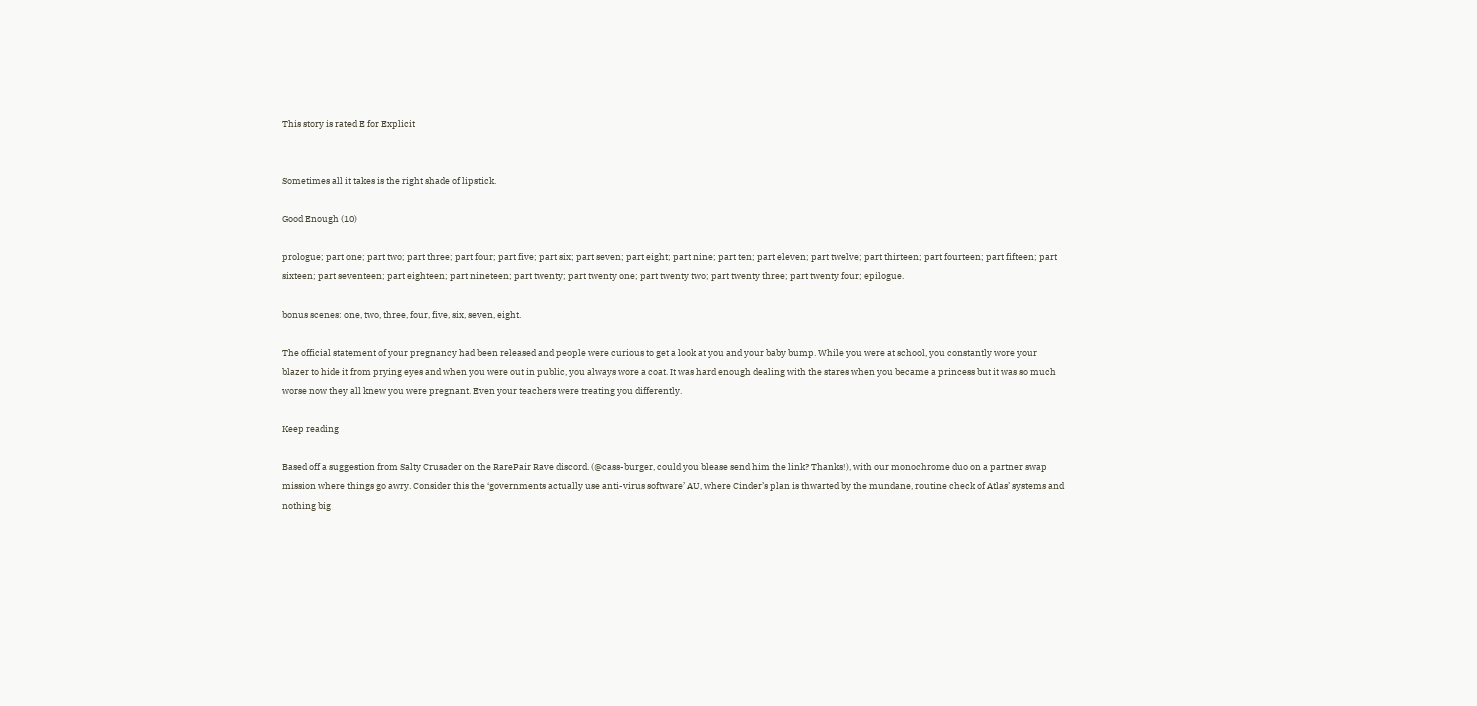This story is rated E for Explicit


Sometimes all it takes is the right shade of lipstick.

Good Enough (10)

prologue; part one; part two; part three; part four; part five; part six; part seven; part eight; part nine; part ten; part eleven; part twelve; part thirteen; part fourteen; part fifteen; part sixteen; part seventeen; part eighteen; part nineteen; part twenty; part twenty one; part twenty two; part twenty three; part twenty four; epilogue.

bonus scenes: one, two, three, four, five, six, seven, eight.

The official statement of your pregnancy had been released and people were curious to get a look at you and your baby bump. While you were at school, you constantly wore your blazer to hide it from prying eyes and when you were out in public, you always wore a coat. It was hard enough dealing with the stares when you became a princess but it was so much worse now they all knew you were pregnant. Even your teachers were treating you differently.

Keep reading

Based off a suggestion from Salty Crusader on the RarePair Rave discord. (@cass-burger, could you blease send him the link? Thanks!), with our monochrome duo on a partner swap mission where things go awry. Consider this the ‘governments actually use anti-virus software’ AU, where Cinder’s plan is thwarted by the mundane, routine check of Atlas’ systems and nothing big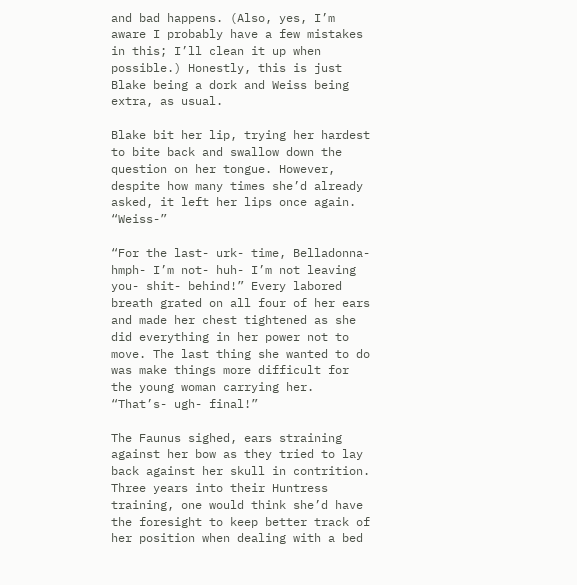and bad happens. (Also, yes, I’m aware I probably have a few mistakes in this; I’ll clean it up when possible.) Honestly, this is just Blake being a dork and Weiss being extra, as usual.

Blake bit her lip, trying her hardest to bite back and swallow down the question on her tongue. However, despite how many times she’d already asked, it left her lips once again. “Weiss-”

“For the last- urk- time, Belladonna- hmph- I’m not- huh- I’m not leaving you- shit- behind!” Every labored breath grated on all four of her ears and made her chest tightened as she did everything in her power not to move. The last thing she wanted to do was make things more difficult for the young woman carrying her. “That’s- ugh- final!”

The Faunus sighed, ears straining against her bow as they tried to lay back against her skull in contrition. Three years into their Huntress training, one would think she’d have the foresight to keep better track of her position when dealing with a bed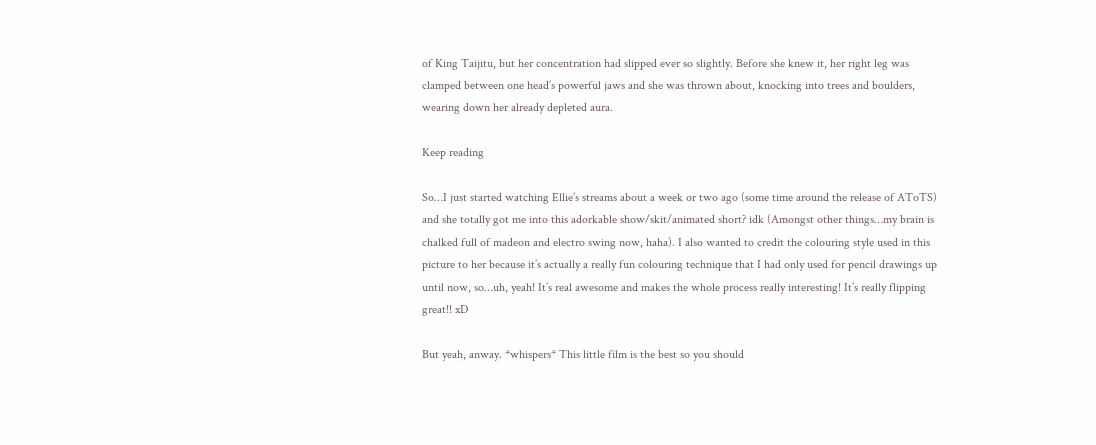of King Taijitu, but her concentration had slipped ever so slightly. Before she knew it, her right leg was clamped between one head’s powerful jaws and she was thrown about, knocking into trees and boulders, wearing down her already depleted aura.

Keep reading

So…I just started watching Ellie’s streams about a week or two ago (some time around the release of AToTS) and she totally got me into this adorkable show/skit/animated short? idk (Amongst other things…my brain is chalked full of madeon and electro swing now, haha). I also wanted to credit the colouring style used in this picture to her because it’s actually a really fun colouring technique that I had only used for pencil drawings up until now, so…uh, yeah! It’s real awesome and makes the whole process really interesting! It’s really flipping great!! xD

But yeah, anway. *whispers* This little film is the best so you should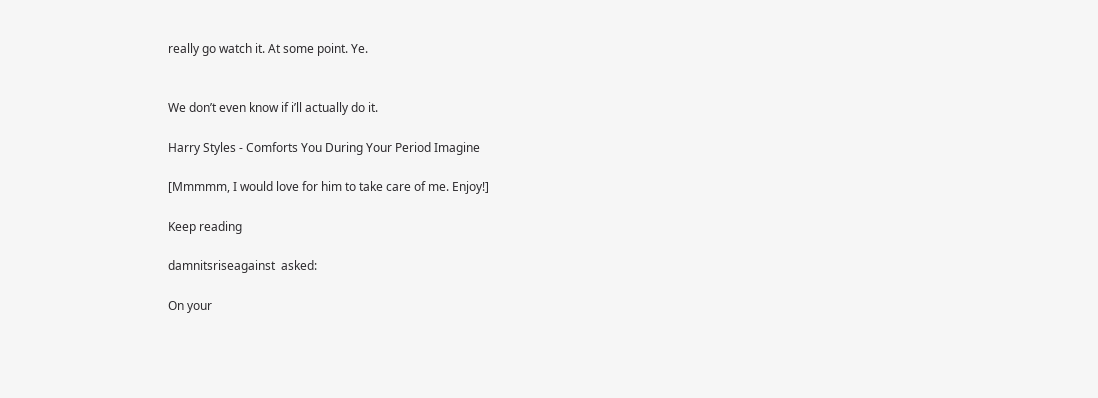really go watch it. At some point. Ye.


We don’t even know if i’ll actually do it.

Harry Styles - Comforts You During Your Period Imagine

[Mmmmm, I would love for him to take care of me. Enjoy!]

Keep reading

damnitsriseagainst  asked:

On your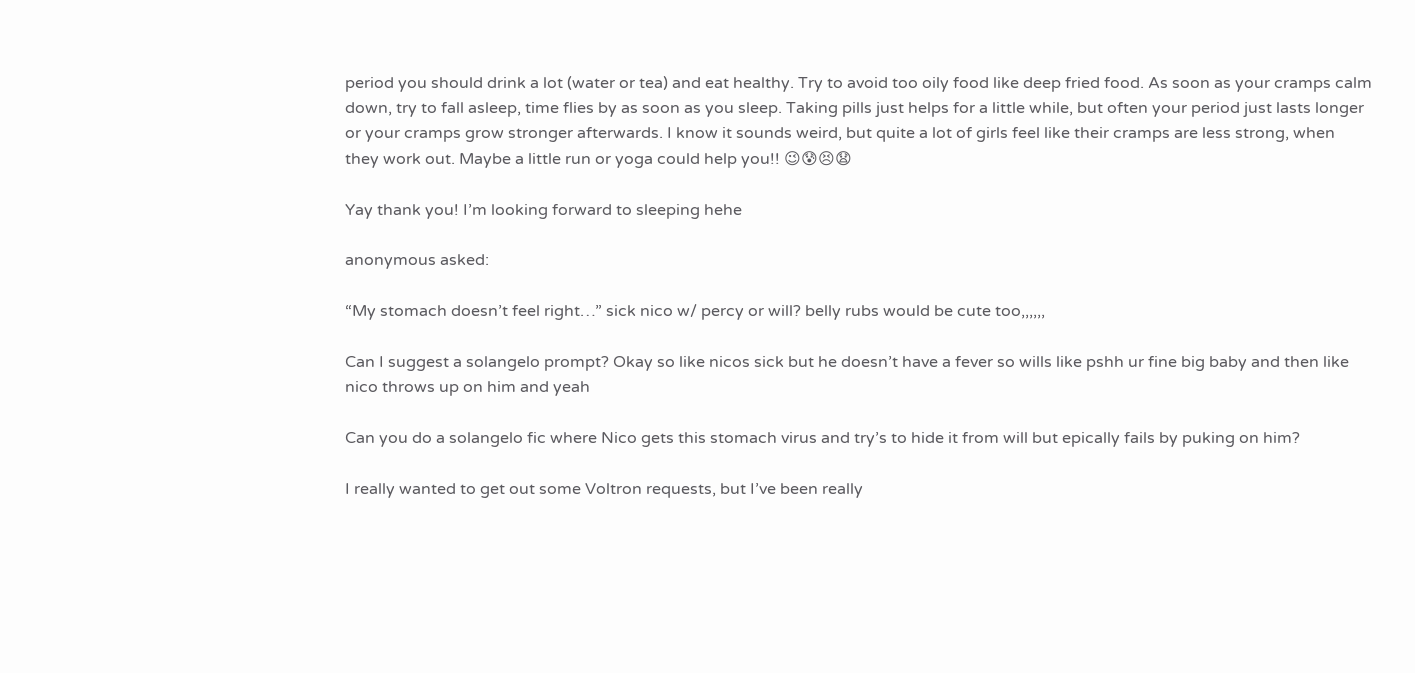period you should drink a lot (water or tea) and eat healthy. Try to avoid too oily food like deep fried food. As soon as your cramps calm down, try to fall asleep, time flies by as soon as you sleep. Taking pills just helps for a little while, but often your period just lasts longer or your cramps grow stronger afterwards. I know it sounds weird, but quite a lot of girls feel like their cramps are less strong, when they work out. Maybe a little run or yoga could help you!! 😉😰😣😧

Yay thank you! I’m looking forward to sleeping hehe

anonymous asked:

“My stomach doesn’t feel right…” sick nico w/ percy or will? belly rubs would be cute too,,,,,,

Can I suggest a solangelo prompt? Okay so like nicos sick but he doesn’t have a fever so wills like pshh ur fine big baby and then like nico throws up on him and yeah

Can you do a solangelo fic where Nico gets this stomach virus and try’s to hide it from will but epically fails by puking on him?

I really wanted to get out some Voltron requests, but I’ve been really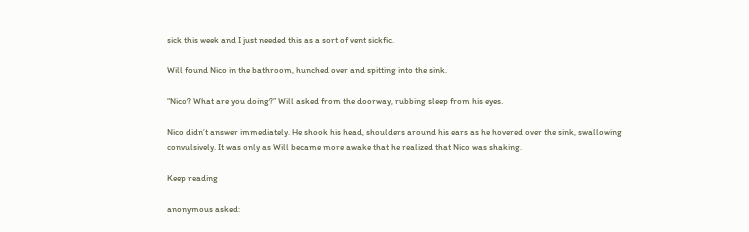sick this week and I just needed this as a sort of vent sickfic.

Will found Nico in the bathroom, hunched over and spitting into the sink.

“Nico? What are you doing?” Will asked from the doorway, rubbing sleep from his eyes.

Nico didn’t answer immediately. He shook his head, shoulders around his ears as he hovered over the sink, swallowing convulsively. It was only as Will became more awake that he realized that Nico was shaking.

Keep reading

anonymous asked: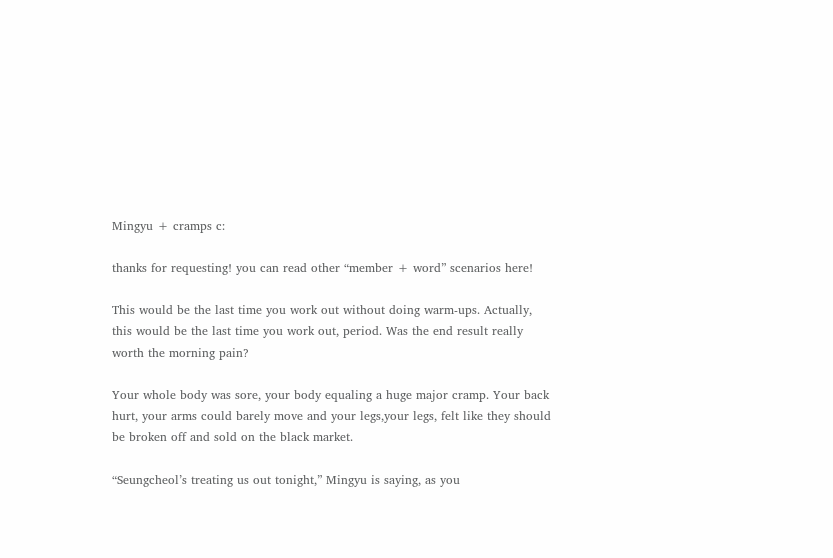Mingyu + cramps c:

thanks for requesting! you can read other “member + word” scenarios here!

This would be the last time you work out without doing warm-ups. Actually, this would be the last time you work out, period. Was the end result really worth the morning pain?

Your whole body was sore, your body equaling a huge major cramp. Your back hurt, your arms could barely move and your legs,your legs, felt like they should be broken off and sold on the black market.

“Seungcheol’s treating us out tonight,” Mingyu is saying, as you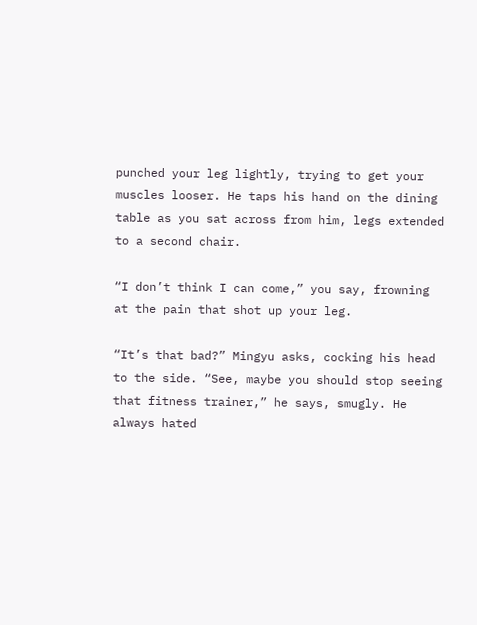punched your leg lightly, trying to get your muscles looser. He taps his hand on the dining table as you sat across from him, legs extended to a second chair.

“I don’t think I can come,” you say, frowning at the pain that shot up your leg.

“It’s that bad?” Mingyu asks, cocking his head to the side. “See, maybe you should stop seeing that fitness trainer,” he says, smugly. He always hated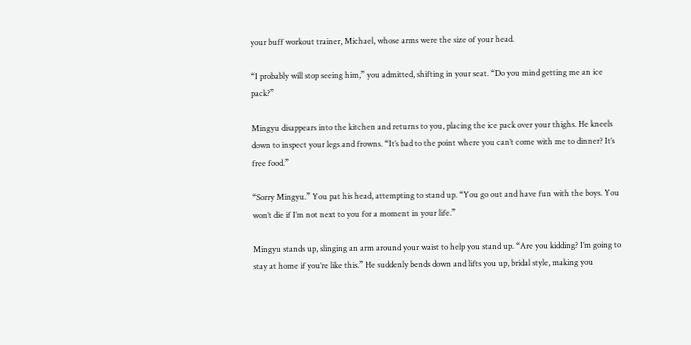your buff workout trainer, Michael, whose arms were the size of your head.

“I probably will stop seeing him,” you admitted, shifting in your seat. “Do you mind getting me an ice pack?”

Mingyu disappears into the kitchen and returns to you, placing the ice pack over your thighs. He kneels down to inspect your legs and frowns. “It’s bad to the point where you can’t come with me to dinner? It’s free food.”

“Sorry Mingyu.” You pat his head, attempting to stand up. “You go out and have fun with the boys. You won’t die if I’m not next to you for a moment in your life.”

Mingyu stands up, slinging an arm around your waist to help you stand up. “Are you kidding? I’m going to stay at home if you’re like this.” He suddenly bends down and lifts you up, bridal style, making you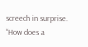screech in surprise. “How does a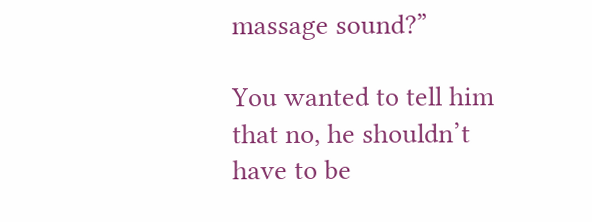massage sound?”

You wanted to tell him that no, he shouldn’t have to be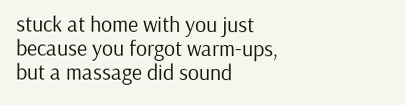stuck at home with you just because you forgot warm-ups, but a massage did sound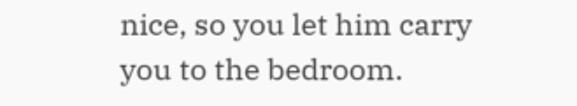nice, so you let him carry you to the bedroom.